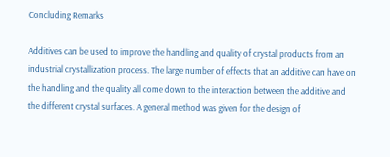Concluding Remarks

Additives can be used to improve the handling and quality of crystal products from an industrial crystallization process. The large number of effects that an additive can have on the handling and the quality all come down to the interaction between the additive and the different crystal surfaces. A general method was given for the design of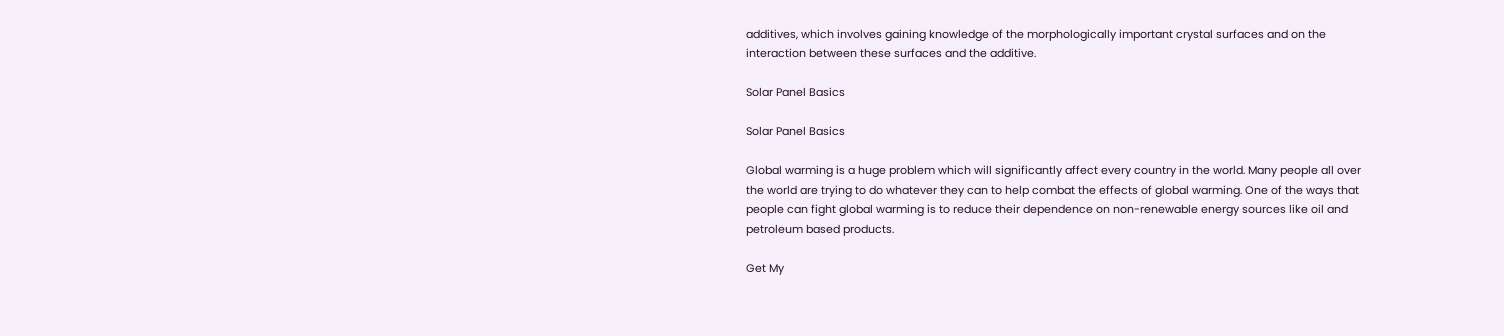additives, which involves gaining knowledge of the morphologically important crystal surfaces and on the interaction between these surfaces and the additive.

Solar Panel Basics

Solar Panel Basics

Global warming is a huge problem which will significantly affect every country in the world. Many people all over the world are trying to do whatever they can to help combat the effects of global warming. One of the ways that people can fight global warming is to reduce their dependence on non-renewable energy sources like oil and petroleum based products.

Get My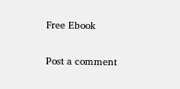Free Ebook

Post a comment